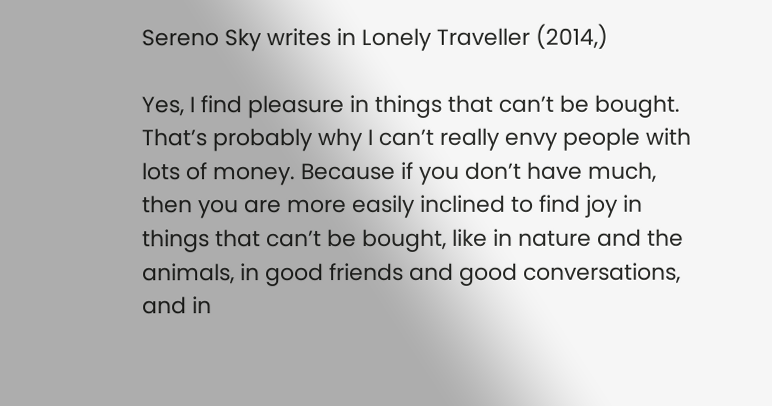Sereno Sky writes in Lonely Traveller (2014,)

Yes, I find pleasure in things that can’t be bought. That’s probably why I can’t really envy people with lots of money. Because if you don’t have much, then you are more easily inclined to find joy in things that can’t be bought, like in nature and the animals, in good friends and good conversations, and in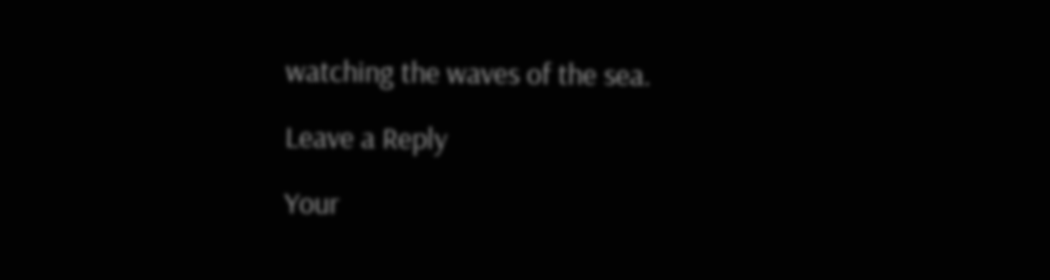watching the waves of the sea.

Leave a Reply

Your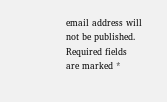email address will not be published. Required fields are marked *